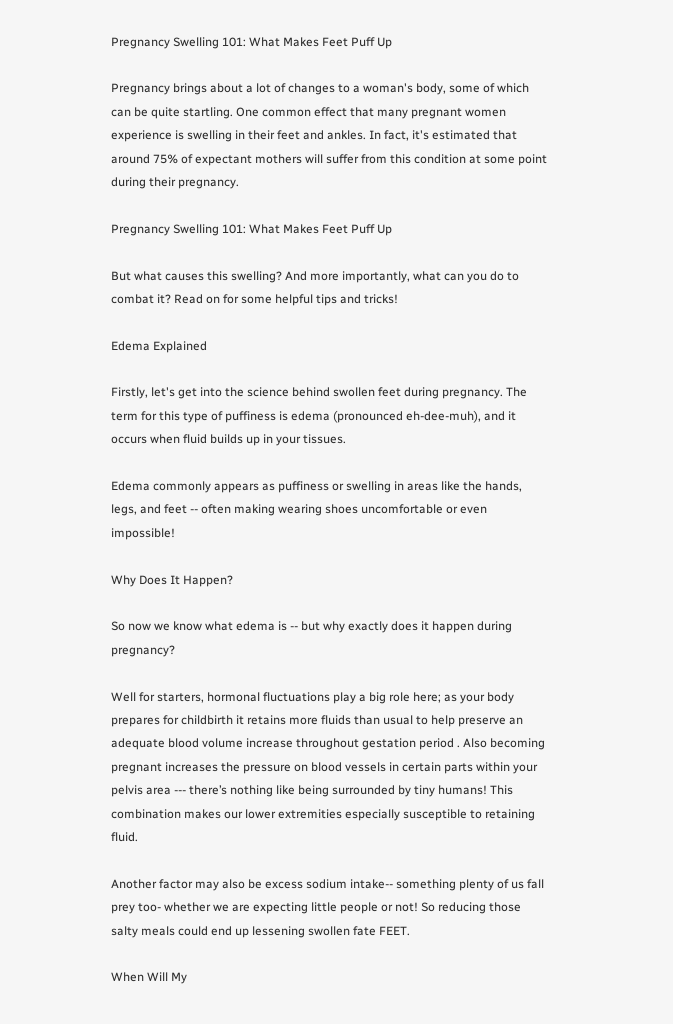Pregnancy Swelling 101: What Makes Feet Puff Up

Pregnancy brings about a lot of changes to a woman's body, some of which can be quite startling. One common effect that many pregnant women experience is swelling in their feet and ankles. In fact, it's estimated that around 75% of expectant mothers will suffer from this condition at some point during their pregnancy.

Pregnancy Swelling 101: What Makes Feet Puff Up

But what causes this swelling? And more importantly, what can you do to combat it? Read on for some helpful tips and tricks!

Edema Explained

Firstly, let's get into the science behind swollen feet during pregnancy. The term for this type of puffiness is edema (pronounced eh-dee-muh), and it occurs when fluid builds up in your tissues.

Edema commonly appears as puffiness or swelling in areas like the hands, legs, and feet -- often making wearing shoes uncomfortable or even impossible!

Why Does It Happen?

So now we know what edema is -- but why exactly does it happen during pregnancy?

Well for starters, hormonal fluctuations play a big role here; as your body prepares for childbirth it retains more fluids than usual to help preserve an adequate blood volume increase throughout gestation period . Also becoming pregnant increases the pressure on blood vessels in certain parts within your pelvis area --- there’s nothing like being surrounded by tiny humans! This combination makes our lower extremities especially susceptible to retaining fluid.

Another factor may also be excess sodium intake-- something plenty of us fall prey too- whether we are expecting little people or not! So reducing those salty meals could end up lessening swollen fate FEET.

When Will My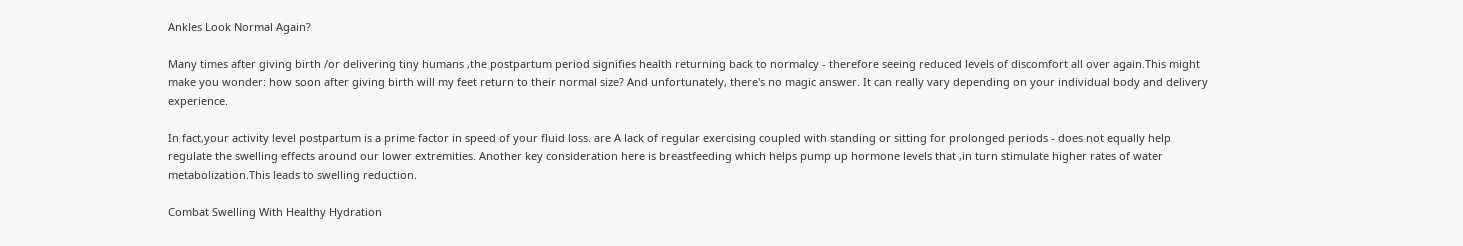Ankles Look Normal Again?

Many times after giving birth /or delivering tiny humans ,the postpartum period signifies health returning back to normalcy - therefore seeing reduced levels of discomfort all over again.This might make you wonder: how soon after giving birth will my feet return to their normal size? And unfortunately, there's no magic answer. It can really vary depending on your individual body and delivery experience.

In fact,your activity level postpartum is a prime factor in speed of your fluid loss. are A lack of regular exercising coupled with standing or sitting for prolonged periods - does not equally help regulate the swelling effects around our lower extremities. Another key consideration here is breastfeeding which helps pump up hormone levels that ,in turn stimulate higher rates of water metabolization.This leads to swelling reduction.

Combat Swelling With Healthy Hydration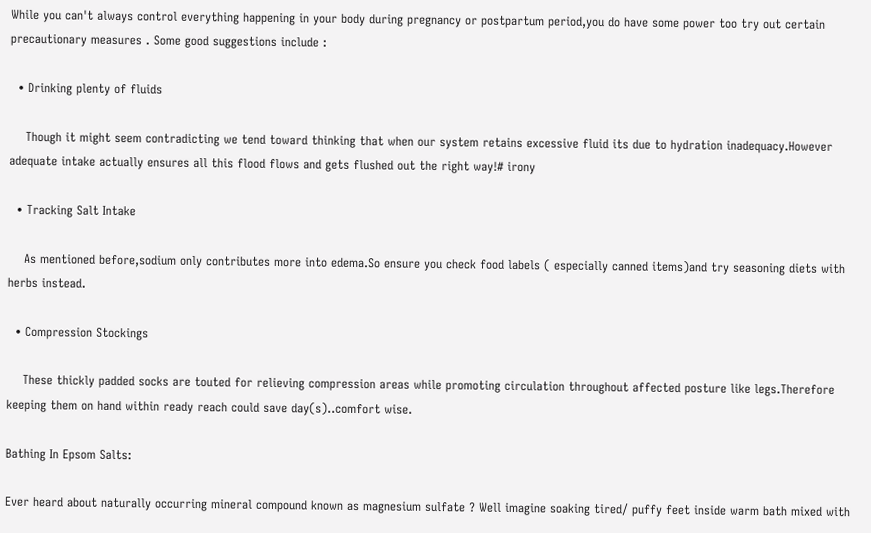While you can't always control everything happening in your body during pregnancy or postpartum period,you do have some power too try out certain precautionary measures . Some good suggestions include :

  • Drinking plenty of fluids

    Though it might seem contradicting we tend toward thinking that when our system retains excessive fluid its due to hydration inadequacy.However adequate intake actually ensures all this flood flows and gets flushed out the right way!# irony

  • Tracking Salt Intake

    As mentioned before,sodium only contributes more into edema.So ensure you check food labels ( especially canned items)and try seasoning diets with herbs instead.

  • Compression Stockings

    These thickly padded socks are touted for relieving compression areas while promoting circulation throughout affected posture like legs.Therefore keeping them on hand within ready reach could save day(s)..comfort wise.

Bathing In Epsom Salts:

Ever heard about naturally occurring mineral compound known as magnesium sulfate ? Well imagine soaking tired/ puffy feet inside warm bath mixed with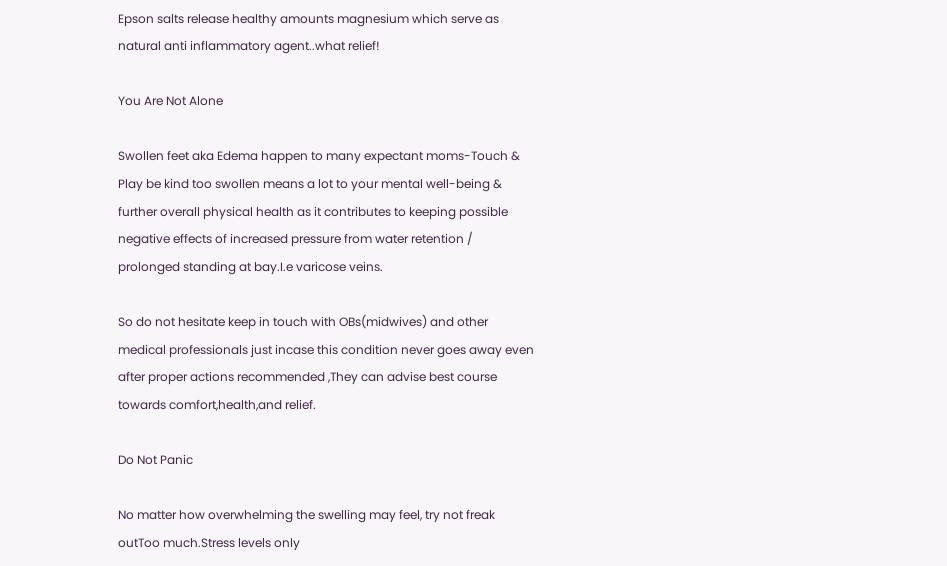Epson salts release healthy amounts magnesium which serve as natural anti inflammatory agent..what relief!

You Are Not Alone

Swollen feet aka Edema happen to many expectant moms-Touch & Play be kind too swollen means a lot to your mental well-being & further overall physical health as it contributes to keeping possible negative effects of increased pressure from water retention / prolonged standing at bay.I.e varicose veins.

So do not hesitate keep in touch with OBs(midwives) and other medical professionals just incase this condition never goes away even after proper actions recommended ,They can advise best course towards comfort,health,and relief.

Do Not Panic

No matter how overwhelming the swelling may feel, try not freak outToo much.Stress levels only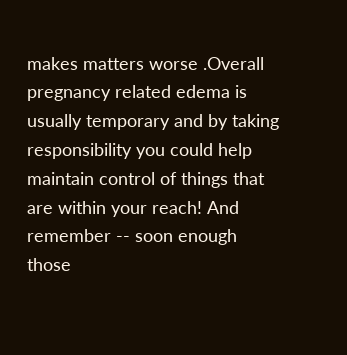makes matters worse .Overall pregnancy related edema is usually temporary and by taking responsibility you could help maintain control of things that are within your reach! And remember -- soon enough those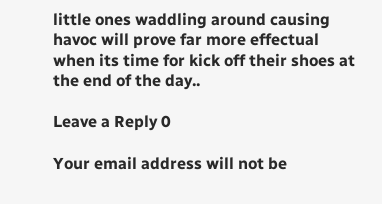little ones waddling around causing havoc will prove far more effectual when its time for kick off their shoes at the end of the day..

Leave a Reply 0

Your email address will not be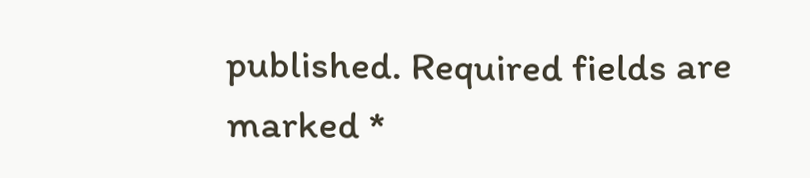published. Required fields are marked *